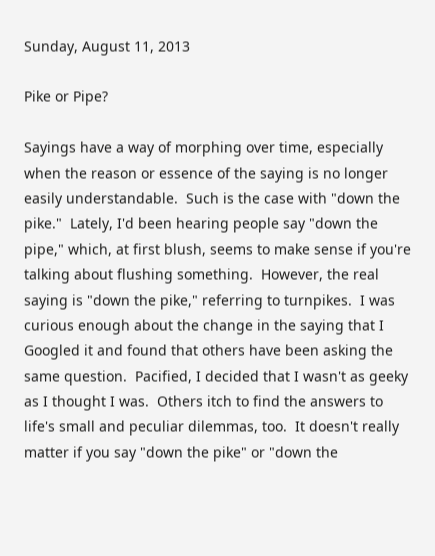Sunday, August 11, 2013

Pike or Pipe?

Sayings have a way of morphing over time, especially when the reason or essence of the saying is no longer easily understandable.  Such is the case with "down the pike."  Lately, I'd been hearing people say "down the pipe," which, at first blush, seems to make sense if you're talking about flushing something.  However, the real saying is "down the pike," referring to turnpikes.  I was curious enough about the change in the saying that I Googled it and found that others have been asking the same question.  Pacified, I decided that I wasn't as geeky as I thought I was.  Others itch to find the answers to life's small and peculiar dilemmas, too.  It doesn't really matter if you say "down the pike" or "down the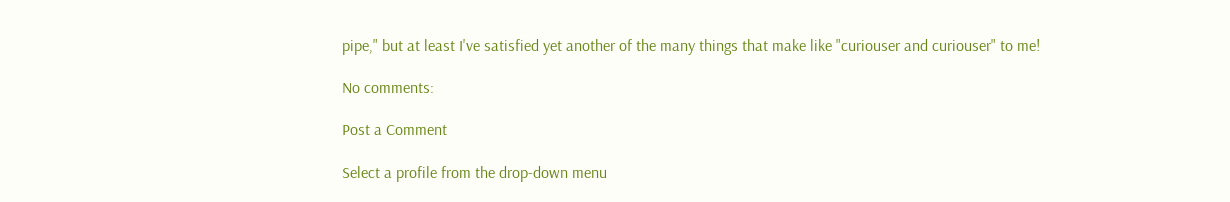pipe," but at least I've satisfied yet another of the many things that make like "curiouser and curiouser" to me!

No comments:

Post a Comment

Select a profile from the drop-down menu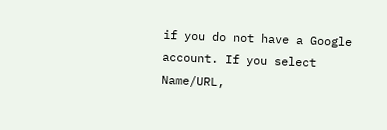if you do not have a Google account. If you select Name/URL,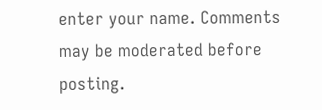enter your name. Comments may be moderated before posting.